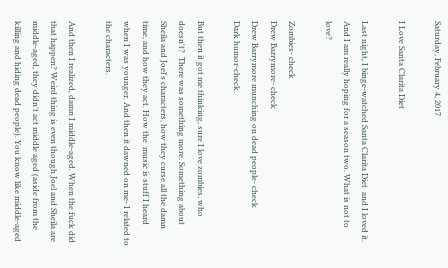Saturday, February 4, 2017

I Love Santa Clarita Diet

Last night, I binge-watched Santa Clarita Diet  and I loved it.  And I am really hoping for a season two. What is not to love?

Zombies- check
Drew Barrymore- check
Drew Barrymore munching on dead people- check
Dark humor-check.

But then it got me thinking, sure I love zombies, who doesn't?  There was something more. Something about Sheila and Joel's characters, how they curse all the damn time, and how they act. How the  music is stuff I heard when I was younger. And then it dawned on me- I related to the characters.

And then I realized, damn I middle-aged. When the fuck did that happen? Weird thing is even though Joel and Sheila are middle-aged, they didn't act middle aged (aside from the killing and hiding dead people). You know like middle-aged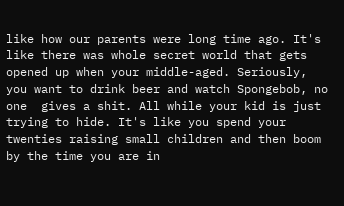like how our parents were long time ago. It's like there was whole secret world that gets opened up when your middle-aged. Seriously, you want to drink beer and watch Spongebob, no one  gives a shit. All while your kid is just trying to hide. It's like you spend your twenties raising small children and then boom by the time you are in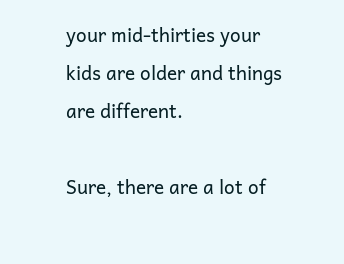your mid-thirties your kids are older and things are different.

Sure, there are a lot of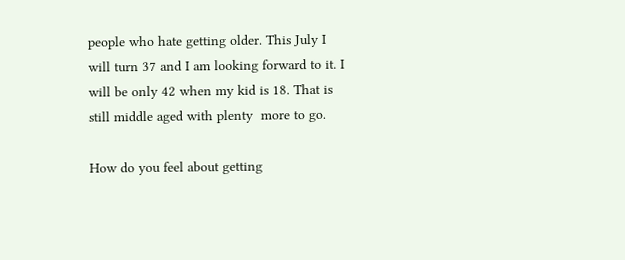people who hate getting older. This July I will turn 37 and I am looking forward to it. I will be only 42 when my kid is 18. That is still middle aged with plenty  more to go.

How do you feel about getting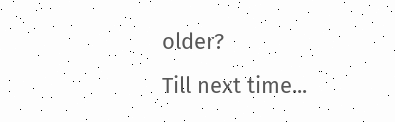older?
Till next time...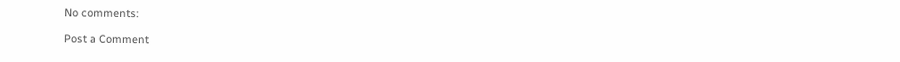No comments:

Post a Comment